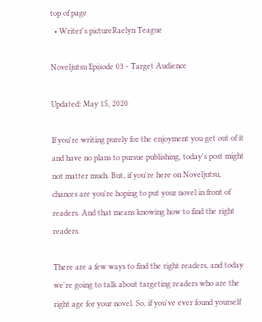top of page
  • Writer's pictureRaelyn Teague

Noveljutsu Episode 03 - Target Audience

Updated: May 15, 2020

If you're writing purely for the enjoyment you get out of it and have no plans to pursue publishing, today's post might not matter much. But, if you're here on Noveljutsu, chances are you're hoping to put your novel in front of readers. And that means knowing how to find the right readers.

There are a few ways to find the right readers, and today we're going to talk about targeting readers who are the right age for your novel. So, if you've ever found yourself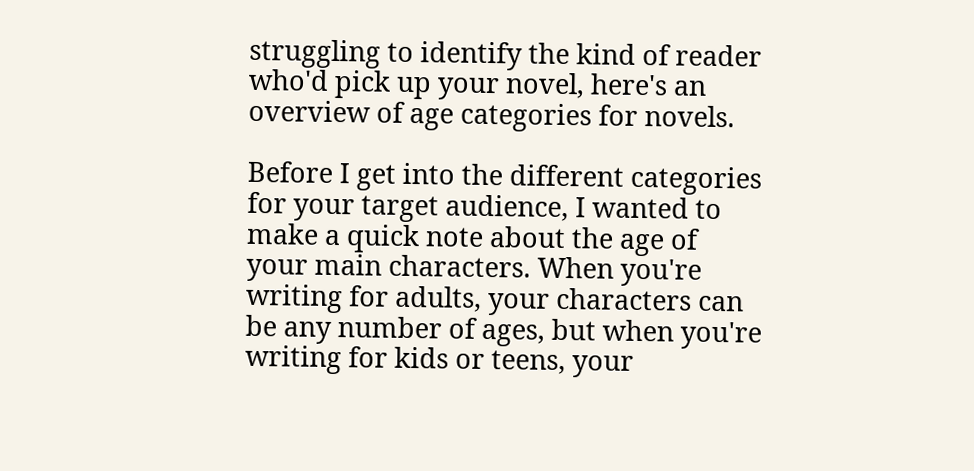struggling to identify the kind of reader who'd pick up your novel, here's an overview of age categories for novels.

Before I get into the different categories for your target audience, I wanted to make a quick note about the age of your main characters. When you're writing for adults, your characters can be any number of ages, but when you're writing for kids or teens, your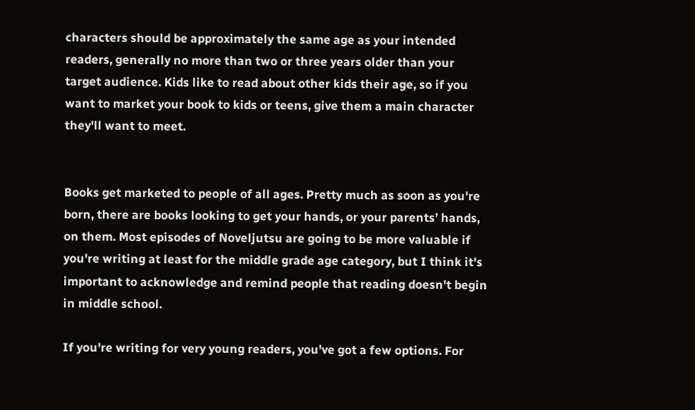characters should be approximately the same age as your intended readers, generally no more than two or three years older than your target audience. Kids like to read about other kids their age, so if you want to market your book to kids or teens, give them a main character they'll want to meet.


Books get marketed to people of all ages. Pretty much as soon as you're born, there are books looking to get your hands, or your parents’ hands, on them. Most episodes of Noveljutsu are going to be more valuable if you're writing at least for the middle grade age category, but I think it's important to acknowledge and remind people that reading doesn't begin in middle school.

If you're writing for very young readers, you've got a few options. For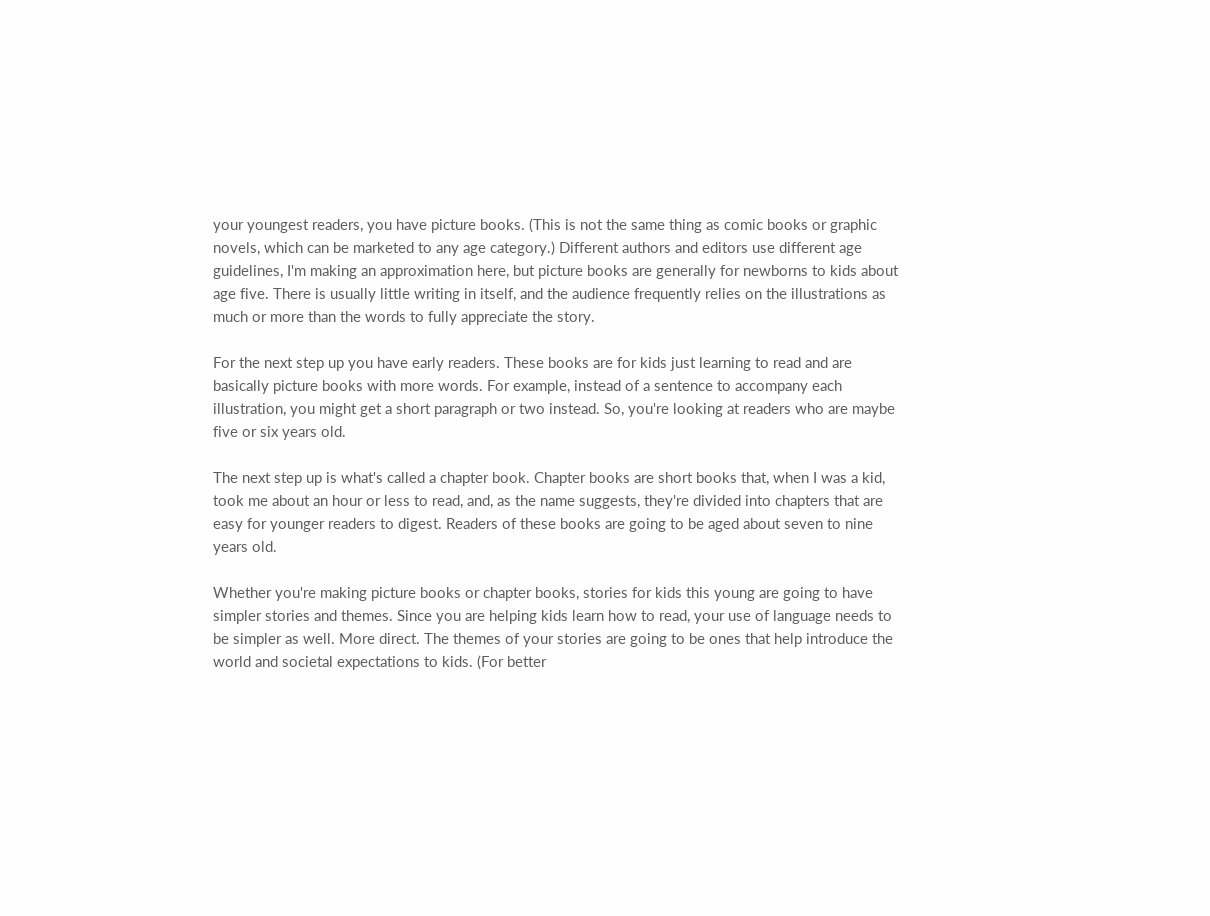your youngest readers, you have picture books. (This is not the same thing as comic books or graphic novels, which can be marketed to any age category.) Different authors and editors use different age guidelines, I'm making an approximation here, but picture books are generally for newborns to kids about age five. There is usually little writing in itself, and the audience frequently relies on the illustrations as much or more than the words to fully appreciate the story.

For the next step up you have early readers. These books are for kids just learning to read and are basically picture books with more words. For example, instead of a sentence to accompany each illustration, you might get a short paragraph or two instead. So, you're looking at readers who are maybe five or six years old.

The next step up is what's called a chapter book. Chapter books are short books that, when I was a kid, took me about an hour or less to read, and, as the name suggests, they're divided into chapters that are easy for younger readers to digest. Readers of these books are going to be aged about seven to nine years old.

Whether you're making picture books or chapter books, stories for kids this young are going to have simpler stories and themes. Since you are helping kids learn how to read, your use of language needs to be simpler as well. More direct. The themes of your stories are going to be ones that help introduce the world and societal expectations to kids. (For better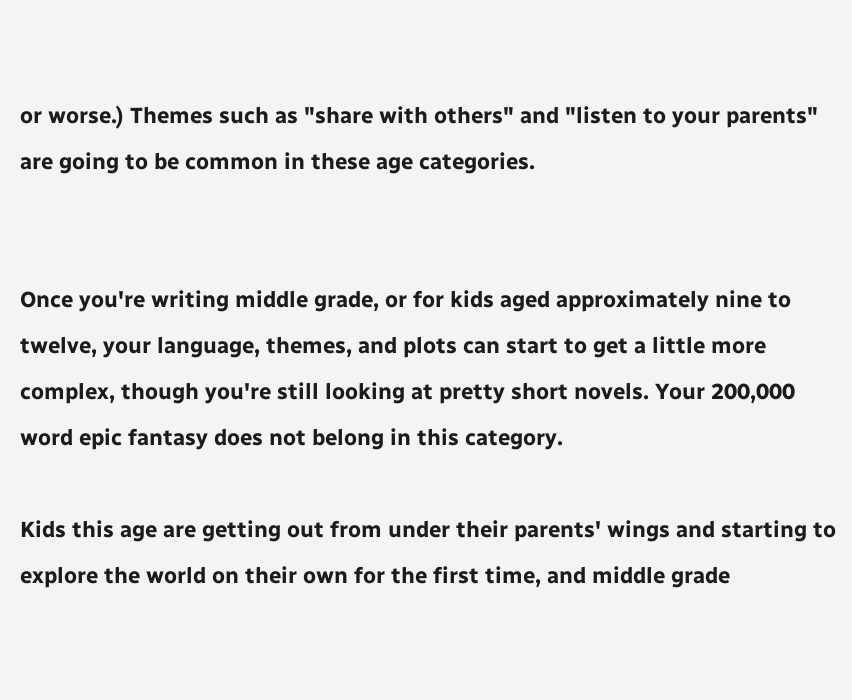or worse.) Themes such as "share with others" and "listen to your parents" are going to be common in these age categories.


Once you're writing middle grade, or for kids aged approximately nine to twelve, your language, themes, and plots can start to get a little more complex, though you're still looking at pretty short novels. Your 200,000 word epic fantasy does not belong in this category.

Kids this age are getting out from under their parents' wings and starting to explore the world on their own for the first time, and middle grade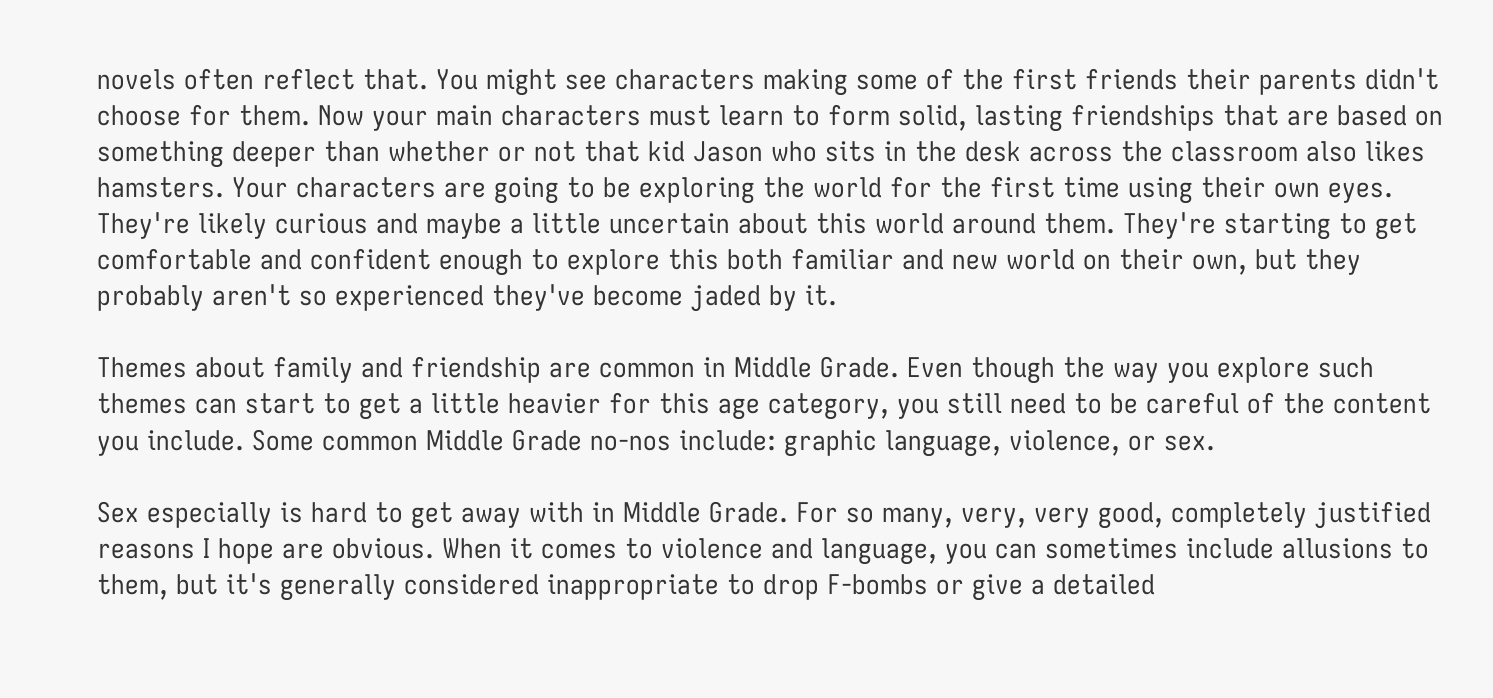novels often reflect that. You might see characters making some of the first friends their parents didn't choose for them. Now your main characters must learn to form solid, lasting friendships that are based on something deeper than whether or not that kid Jason who sits in the desk across the classroom also likes hamsters. Your characters are going to be exploring the world for the first time using their own eyes. They're likely curious and maybe a little uncertain about this world around them. They're starting to get comfortable and confident enough to explore this both familiar and new world on their own, but they probably aren't so experienced they've become jaded by it.

Themes about family and friendship are common in Middle Grade. Even though the way you explore such themes can start to get a little heavier for this age category, you still need to be careful of the content you include. Some common Middle Grade no-nos include: graphic language, violence, or sex.

Sex especially is hard to get away with in Middle Grade. For so many, very, very good, completely justified reasons I hope are obvious. When it comes to violence and language, you can sometimes include allusions to them, but it's generally considered inappropriate to drop F-bombs or give a detailed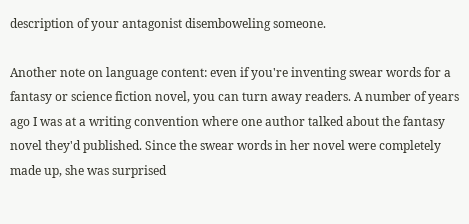description of your antagonist disemboweling someone.

Another note on language content: even if you're inventing swear words for a fantasy or science fiction novel, you can turn away readers. A number of years ago I was at a writing convention where one author talked about the fantasy novel they'd published. Since the swear words in her novel were completely made up, she was surprised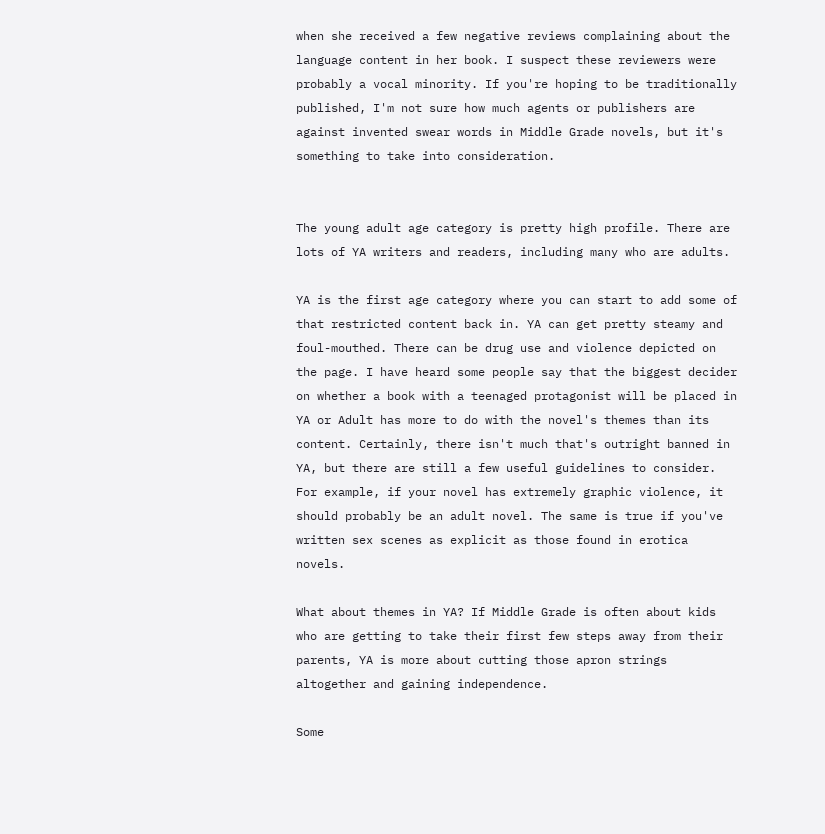when she received a few negative reviews complaining about the language content in her book. I suspect these reviewers were probably a vocal minority. If you're hoping to be traditionally published, I'm not sure how much agents or publishers are against invented swear words in Middle Grade novels, but it's something to take into consideration.


The young adult age category is pretty high profile. There are lots of YA writers and readers, including many who are adults.

YA is the first age category where you can start to add some of that restricted content back in. YA can get pretty steamy and foul-mouthed. There can be drug use and violence depicted on the page. I have heard some people say that the biggest decider on whether a book with a teenaged protagonist will be placed in YA or Adult has more to do with the novel's themes than its content. Certainly, there isn't much that's outright banned in YA, but there are still a few useful guidelines to consider. For example, if your novel has extremely graphic violence, it should probably be an adult novel. The same is true if you've written sex scenes as explicit as those found in erotica novels.

What about themes in YA? If Middle Grade is often about kids who are getting to take their first few steps away from their parents, YA is more about cutting those apron strings altogether and gaining independence.

Some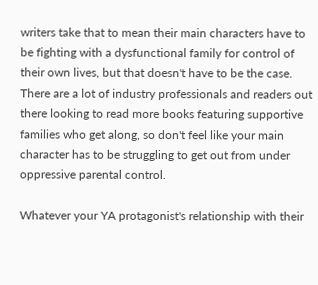writers take that to mean their main characters have to be fighting with a dysfunctional family for control of their own lives, but that doesn't have to be the case. There are a lot of industry professionals and readers out there looking to read more books featuring supportive families who get along, so don't feel like your main character has to be struggling to get out from under oppressive parental control.

Whatever your YA protagonist's relationship with their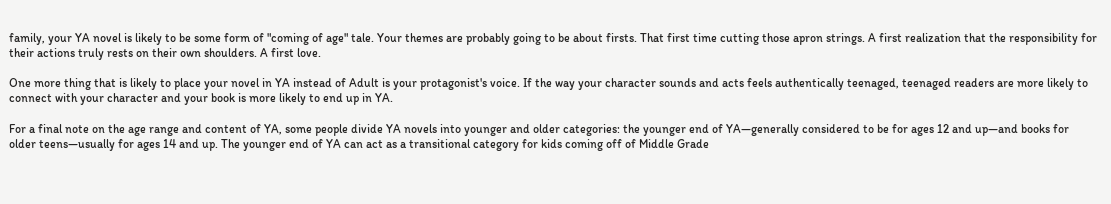family, your YA novel is likely to be some form of "coming of age" tale. Your themes are probably going to be about firsts. That first time cutting those apron strings. A first realization that the responsibility for their actions truly rests on their own shoulders. A first love.

One more thing that is likely to place your novel in YA instead of Adult is your protagonist's voice. If the way your character sounds and acts feels authentically teenaged, teenaged readers are more likely to connect with your character and your book is more likely to end up in YA.

For a final note on the age range and content of YA, some people divide YA novels into younger and older categories: the younger end of YA—generally considered to be for ages 12 and up—and books for older teens—usually for ages 14 and up. The younger end of YA can act as a transitional category for kids coming off of Middle Grade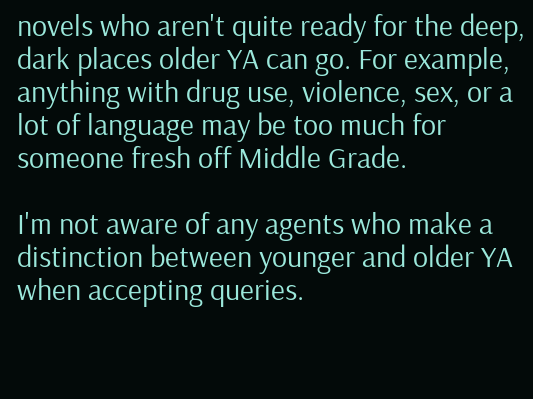novels who aren't quite ready for the deep, dark places older YA can go. For example, anything with drug use, violence, sex, or a lot of language may be too much for someone fresh off Middle Grade.

I'm not aware of any agents who make a distinction between younger and older YA when accepting queries.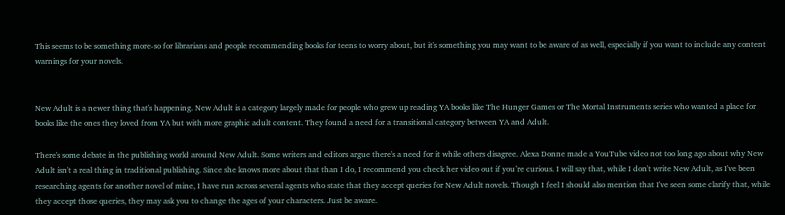This seems to be something more-so for librarians and people recommending books for teens to worry about, but it's something you may want to be aware of as well, especially if you want to include any content warnings for your novels.


New Adult is a newer thing that's happening. New Adult is a category largely made for people who grew up reading YA books like The Hunger Games or The Mortal Instruments series who wanted a place for books like the ones they loved from YA but with more graphic adult content. They found a need for a transitional category between YA and Adult.

There's some debate in the publishing world around New Adult. Some writers and editors argue there's a need for it while others disagree. Alexa Donne made a YouTube video not too long ago about why New Adult isn't a real thing in traditional publishing. Since she knows more about that than I do, I recommend you check her video out if you’re curious. I will say that, while I don't write New Adult, as I've been researching agents for another novel of mine, I have run across several agents who state that they accept queries for New Adult novels. Though I feel I should also mention that I've seen some clarify that, while they accept those queries, they may ask you to change the ages of your characters. Just be aware.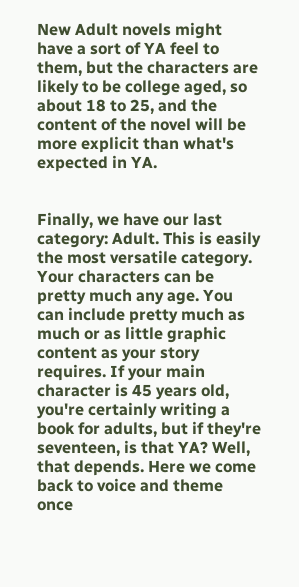New Adult novels might have a sort of YA feel to them, but the characters are likely to be college aged, so about 18 to 25, and the content of the novel will be more explicit than what's expected in YA.


Finally, we have our last category: Adult. This is easily the most versatile category. Your characters can be pretty much any age. You can include pretty much as much or as little graphic content as your story requires. If your main character is 45 years old, you're certainly writing a book for adults, but if they're seventeen, is that YA? Well, that depends. Here we come back to voice and theme once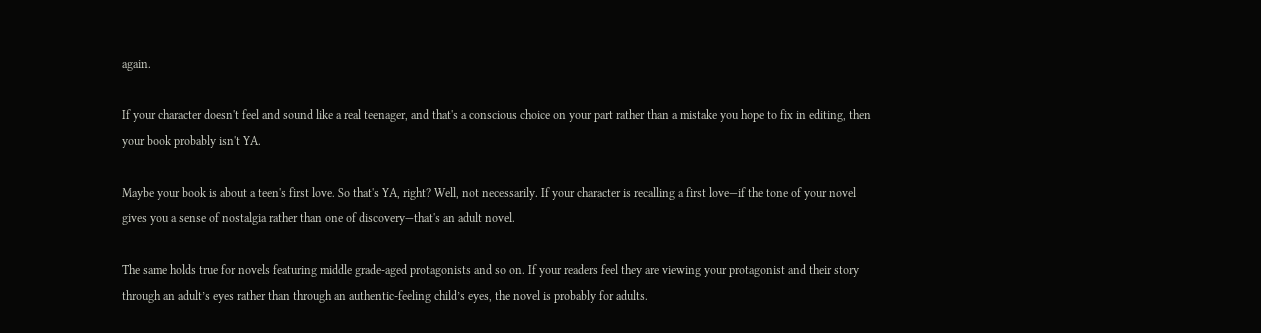again.

If your character doesn't feel and sound like a real teenager, and that's a conscious choice on your part rather than a mistake you hope to fix in editing, then your book probably isn't YA.

Maybe your book is about a teen's first love. So that's YA, right? Well, not necessarily. If your character is recalling a first love—if the tone of your novel gives you a sense of nostalgia rather than one of discovery—that's an adult novel.

The same holds true for novels featuring middle grade-aged protagonists and so on. If your readers feel they are viewing your protagonist and their story through an adult’s eyes rather than through an authentic-feeling child’s eyes, the novel is probably for adults.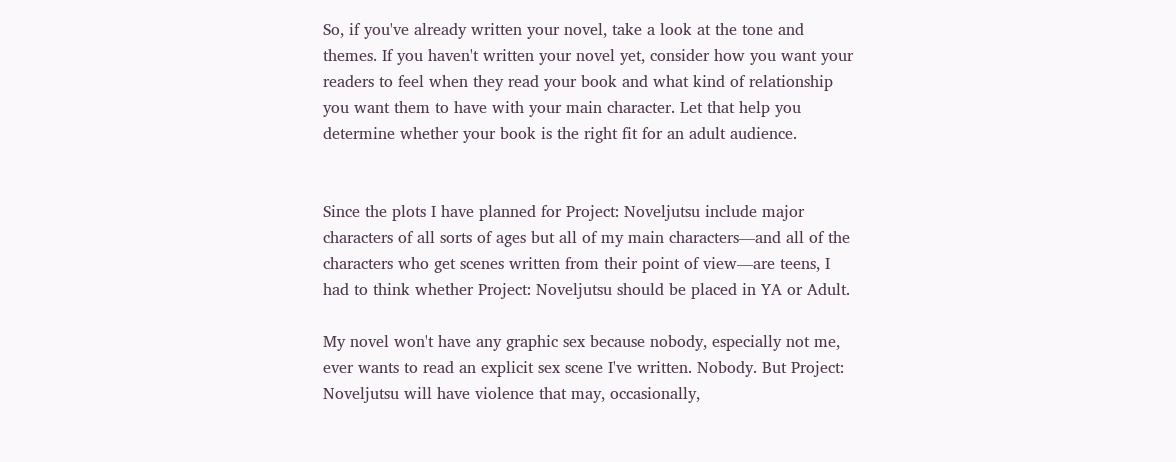So, if you've already written your novel, take a look at the tone and themes. If you haven't written your novel yet, consider how you want your readers to feel when they read your book and what kind of relationship you want them to have with your main character. Let that help you determine whether your book is the right fit for an adult audience.


Since the plots I have planned for Project: Noveljutsu include major characters of all sorts of ages but all of my main characters—and all of the characters who get scenes written from their point of view—are teens, I had to think whether Project: Noveljutsu should be placed in YA or Adult.

My novel won't have any graphic sex because nobody, especially not me, ever wants to read an explicit sex scene I've written. Nobody. But Project: Noveljutsu will have violence that may, occasionally,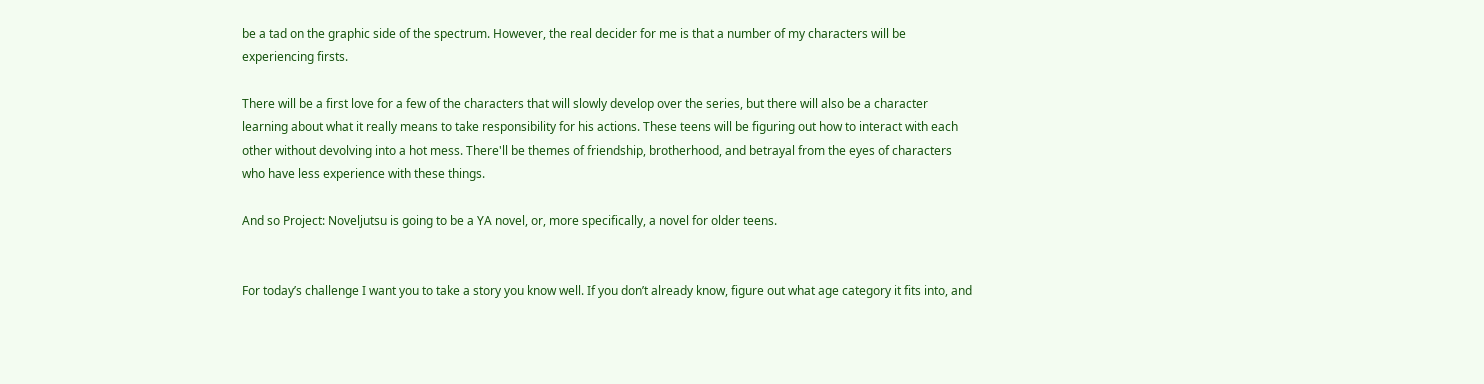be a tad on the graphic side of the spectrum. However, the real decider for me is that a number of my characters will be experiencing firsts.

There will be a first love for a few of the characters that will slowly develop over the series, but there will also be a character learning about what it really means to take responsibility for his actions. These teens will be figuring out how to interact with each other without devolving into a hot mess. There'll be themes of friendship, brotherhood, and betrayal from the eyes of characters who have less experience with these things.

And so Project: Noveljutsu is going to be a YA novel, or, more specifically, a novel for older teens.


For today’s challenge I want you to take a story you know well. If you don’t already know, figure out what age category it fits into, and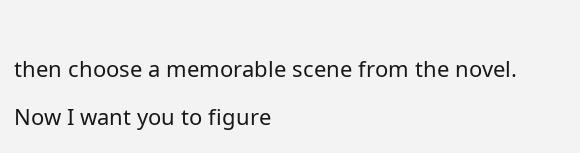then choose a memorable scene from the novel.

Now I want you to figure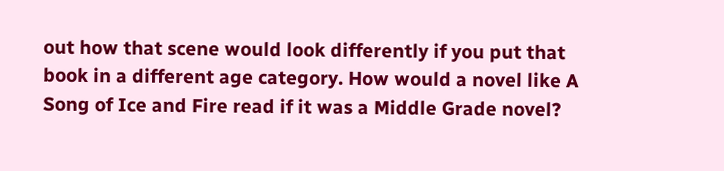out how that scene would look differently if you put that book in a different age category. How would a novel like A Song of Ice and Fire read if it was a Middle Grade novel?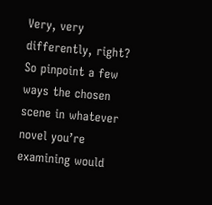Very, very differently, right? So pinpoint a few ways the chosen scene in whatever novel you’re examining would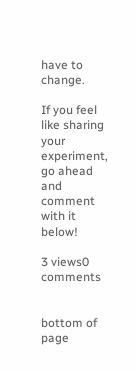have to change.

If you feel like sharing your experiment, go ahead and comment with it below!

3 views0 comments


bottom of page